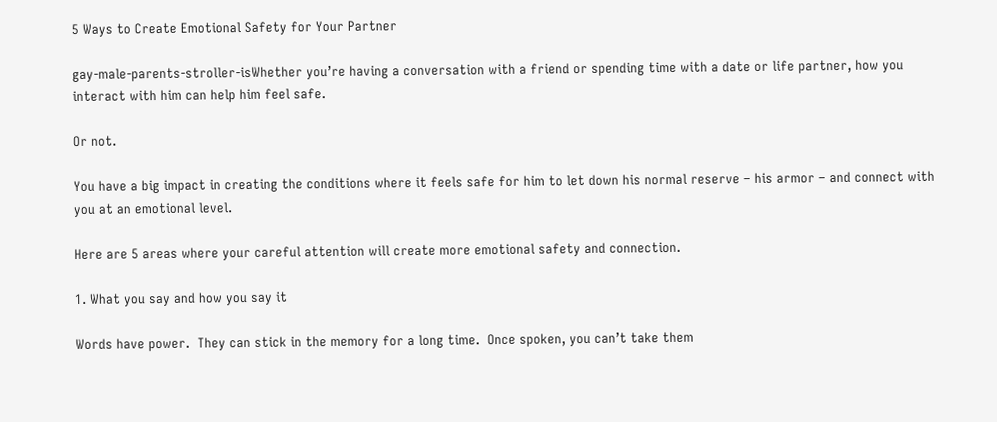5 Ways to Create Emotional Safety for Your Partner

gay-male-parents-stroller-isWhether you’re having a conversation with a friend or spending time with a date or life partner, how you interact with him can help him feel safe.

Or not.

You have a big impact in creating the conditions where it feels safe for him to let down his normal reserve – his armor – and connect with you at an emotional level.

Here are 5 areas where your careful attention will create more emotional safety and connection.

1. What you say and how you say it

Words have power.  They can stick in the memory for a long time.  Once spoken, you can’t take them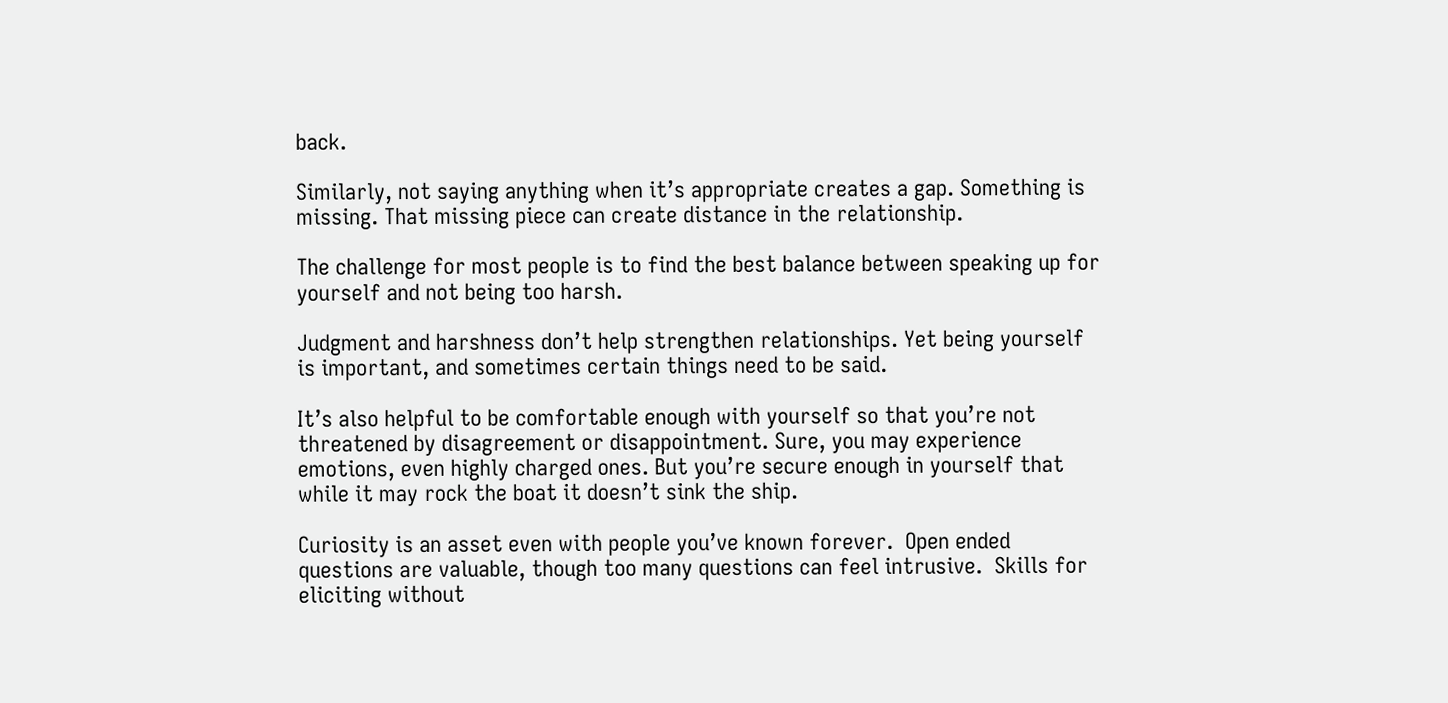back.

Similarly, not saying anything when it’s appropriate creates a gap. Something is missing. That missing piece can create distance in the relationship.

The challenge for most people is to find the best balance between speaking up for yourself and not being too harsh.

Judgment and harshness don’t help strengthen relationships. Yet being yourself is important, and sometimes certain things need to be said.

It’s also helpful to be comfortable enough with yourself so that you’re not threatened by disagreement or disappointment. Sure, you may experience emotions, even highly charged ones. But you’re secure enough in yourself that while it may rock the boat it doesn’t sink the ship.

Curiosity is an asset even with people you’ve known forever.  Open ended questions are valuable, though too many questions can feel intrusive.  Skills for eliciting without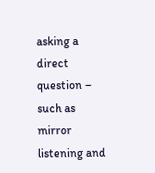asking a direct question – such as mirror listening and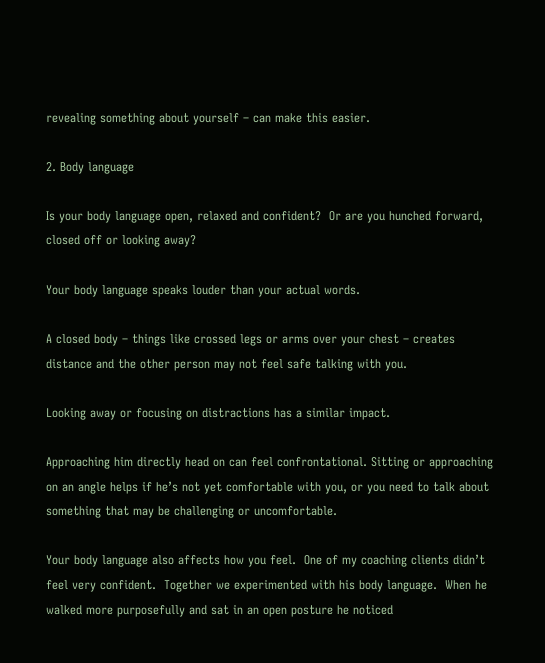revealing something about yourself – can make this easier.

2. Body language

Is your body language open, relaxed and confident?  Or are you hunched forward, closed off or looking away?

Your body language speaks louder than your actual words.

A closed body – things like crossed legs or arms over your chest – creates distance and the other person may not feel safe talking with you.

Looking away or focusing on distractions has a similar impact.

Approaching him directly head on can feel confrontational. Sitting or approaching on an angle helps if he’s not yet comfortable with you, or you need to talk about something that may be challenging or uncomfortable.

Your body language also affects how you feel.  One of my coaching clients didn’t feel very confident.  Together we experimented with his body language.  When he walked more purposefully and sat in an open posture he noticed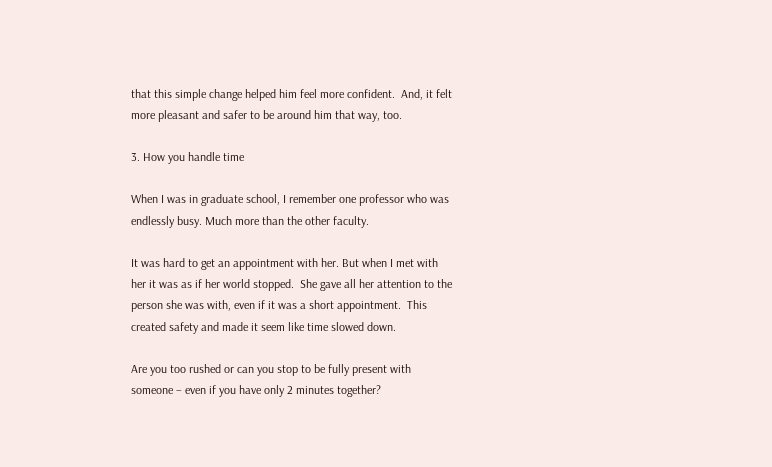that this simple change helped him feel more confident.  And, it felt more pleasant and safer to be around him that way, too.

3. How you handle time

When I was in graduate school, I remember one professor who was endlessly busy. Much more than the other faculty.

It was hard to get an appointment with her. But when I met with her it was as if her world stopped.  She gave all her attention to the person she was with, even if it was a short appointment.  This created safety and made it seem like time slowed down.

Are you too rushed or can you stop to be fully present with someone – even if you have only 2 minutes together?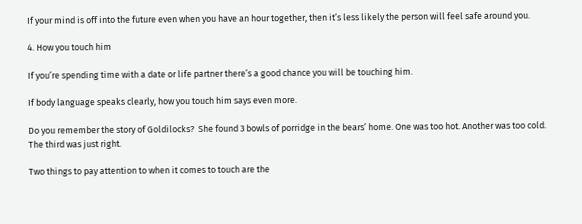If your mind is off into the future even when you have an hour together, then it’s less likely the person will feel safe around you.

4. How you touch him

If you’re spending time with a date or life partner there’s a good chance you will be touching him.

If body language speaks clearly, how you touch him says even more.

Do you remember the story of Goldilocks?  She found 3 bowls of porridge in the bears’ home. One was too hot. Another was too cold.  The third was just right.

Two things to pay attention to when it comes to touch are the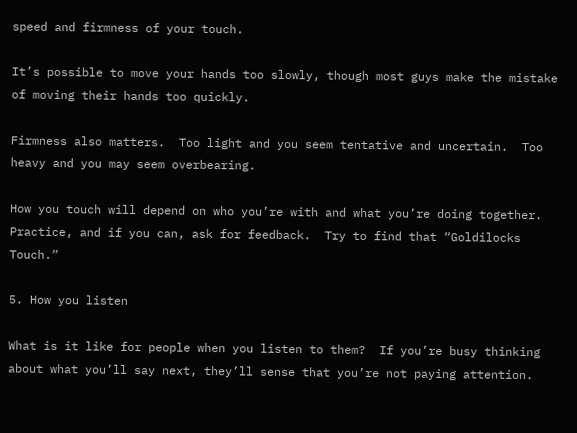speed and firmness of your touch.

It’s possible to move your hands too slowly, though most guys make the mistake of moving their hands too quickly.

Firmness also matters.  Too light and you seem tentative and uncertain.  Too heavy and you may seem overbearing.

How you touch will depend on who you’re with and what you’re doing together.  Practice, and if you can, ask for feedback.  Try to find that “Goldilocks Touch.”

5. How you listen

What is it like for people when you listen to them?  If you’re busy thinking about what you’ll say next, they’ll sense that you’re not paying attention.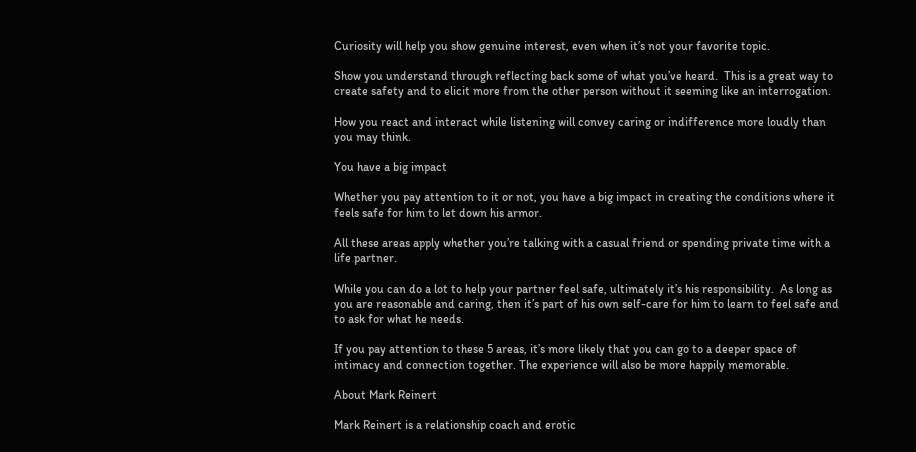Curiosity will help you show genuine interest, even when it’s not your favorite topic.

Show you understand through reflecting back some of what you’ve heard.  This is a great way to create safety and to elicit more from the other person without it seeming like an interrogation.

How you react and interact while listening will convey caring or indifference more loudly than you may think.

You have a big impact

Whether you pay attention to it or not, you have a big impact in creating the conditions where it feels safe for him to let down his armor.

All these areas apply whether you’re talking with a casual friend or spending private time with a life partner.

While you can do a lot to help your partner feel safe, ultimately it’s his responsibility.  As long as you are reasonable and caring, then it’s part of his own self-care for him to learn to feel safe and to ask for what he needs.

If you pay attention to these 5 areas, it’s more likely that you can go to a deeper space of intimacy and connection together. The experience will also be more happily memorable.

About Mark Reinert

Mark Reinert is a relationship coach and erotic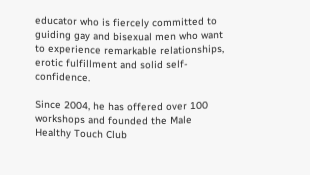educator who is fiercely committed to guiding gay and bisexual men who want to experience remarkable relationships, erotic fulfillment and solid self-confidence.

Since 2004, he has offered over 100 workshops and founded the Male Healthy Touch Club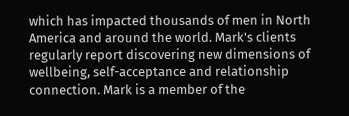which has impacted thousands of men in North America and around the world. Mark's clients regularly report discovering new dimensions of wellbeing, self-acceptance and relationship connection. Mark is a member of the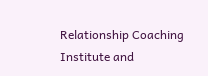Relationship Coaching Institute and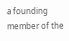a founding member of the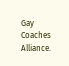Gay Coaches Alliance.